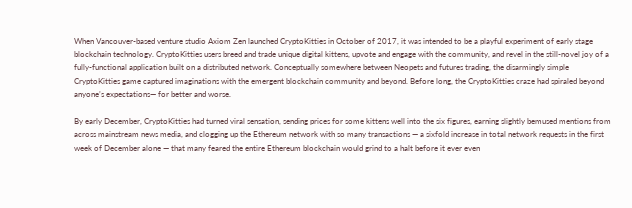When Vancouver-based venture studio Axiom Zen launched CryptoKitties in October of 2017, it was intended to be a playful experiment of early stage blockchain technology. CryptoKitties users breed and trade unique digital kittens, upvote and engage with the community, and revel in the still-novel joy of a fully-functional application built on a distributed network. Conceptually somewhere between Neopets and futures trading, the disarmingly simple CryptoKitties game captured imaginations with the emergent blockchain community and beyond. Before long, the CryptoKitties craze had spiraled beyond anyone’s expectations— for better and worse.

By early December, CryptoKitties had turned viral sensation, sending prices for some kittens well into the six figures, earning slightly bemused mentions from across mainstream news media, and clogging up the Ethereum network with so many transactions — a sixfold increase in total network requests in the first week of December alone — that many feared the entire Ethereum blockchain would grind to a halt before it ever even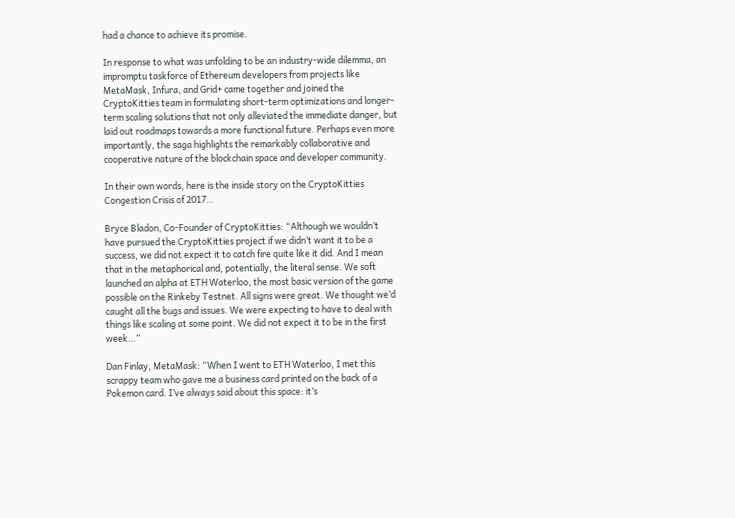had a chance to achieve its promise.

In response to what was unfolding to be an industry-wide dilemma, an impromptu taskforce of Ethereum developers from projects like MetaMask, Infura, and Grid+ came together and joined the CryptoKitties team in formulating short-term optimizations and longer-term scaling solutions that not only alleviated the immediate danger, but laid out roadmaps towards a more functional future. Perhaps even more importantly, the saga highlights the remarkably collaborative and cooperative nature of the blockchain space and developer community.

In their own words, here is the inside story on the CryptoKitties Congestion Crisis of 2017…

Bryce Bladon, Co-Founder of CryptoKitties: “Although we wouldn’t have pursued the CryptoKitties project if we didn’t want it to be a success, we did not expect it to catch fire quite like it did. And I mean that in the metaphorical and, potentially, the literal sense. We soft launched an alpha at ETH Waterloo, the most basic version of the game possible on the Rinkeby Testnet. All signs were great. We thought we’d caught all the bugs and issues. We were expecting to have to deal with things like scaling at some point. We did not expect it to be in the first week…”

Dan Finlay, MetaMask: “When I went to ETH Waterloo, I met this scrappy team who gave me a business card printed on the back of a Pokemon card. I’ve always said about this space: it’s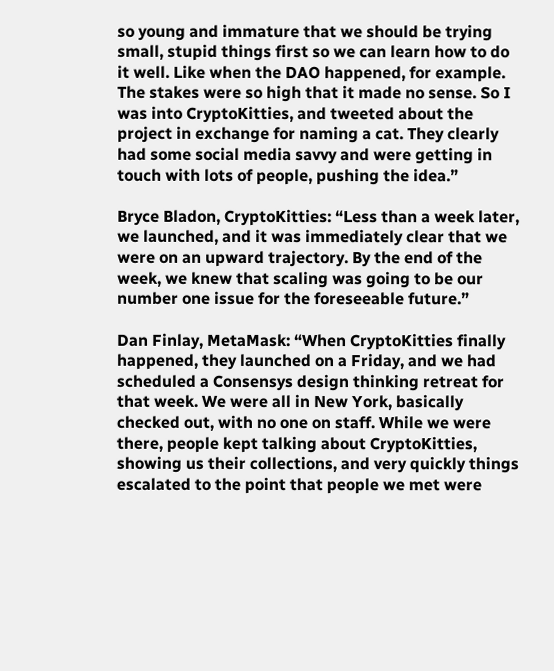so young and immature that we should be trying small, stupid things first so we can learn how to do it well. Like when the DAO happened, for example. The stakes were so high that it made no sense. So I was into CryptoKitties, and tweeted about the project in exchange for naming a cat. They clearly had some social media savvy and were getting in touch with lots of people, pushing the idea.”

Bryce Bladon, CryptoKitties: “Less than a week later, we launched, and it was immediately clear that we were on an upward trajectory. By the end of the week, we knew that scaling was going to be our number one issue for the foreseeable future.”

Dan Finlay, MetaMask: “When CryptoKitties finally happened, they launched on a Friday, and we had scheduled a Consensys design thinking retreat for that week. We were all in New York, basically checked out, with no one on staff. While we were there, people kept talking about CryptoKitties, showing us their collections, and very quickly things escalated to the point that people we met were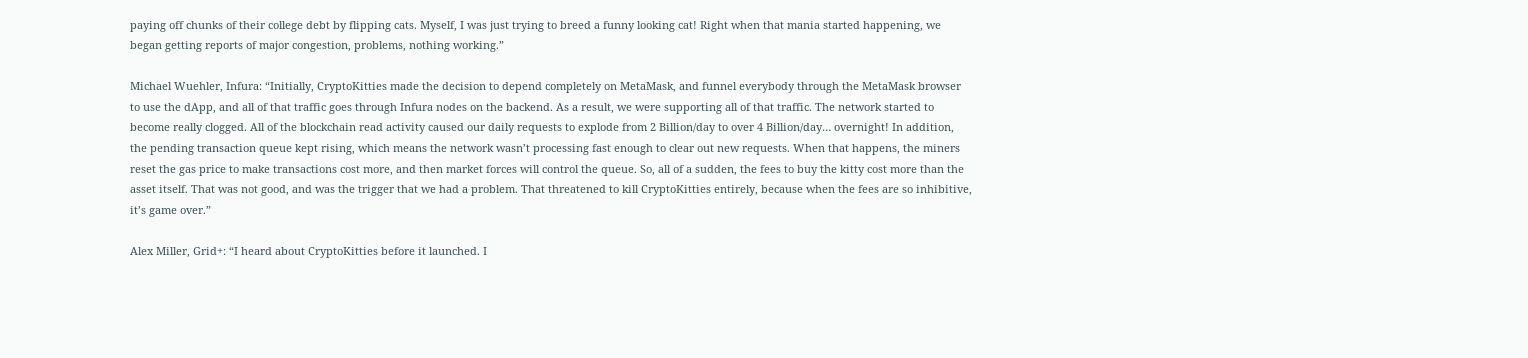paying off chunks of their college debt by flipping cats. Myself, I was just trying to breed a funny looking cat! Right when that mania started happening, we began getting reports of major congestion, problems, nothing working.”

Michael Wuehler, Infura: “Initially, CryptoKitties made the decision to depend completely on MetaMask, and funnel everybody through the MetaMask browser to use the dApp, and all of that traffic goes through Infura nodes on the backend. As a result, we were supporting all of that traffic. The network started to become really clogged. All of the blockchain read activity caused our daily requests to explode from 2 Billion/day to over 4 Billion/day… overnight! In addition, the pending transaction queue kept rising, which means the network wasn’t processing fast enough to clear out new requests. When that happens, the miners reset the gas price to make transactions cost more, and then market forces will control the queue. So, all of a sudden, the fees to buy the kitty cost more than the asset itself. That was not good, and was the trigger that we had a problem. That threatened to kill CryptoKitties entirely, because when the fees are so inhibitive, it’s game over.”

Alex Miller, Grid+: “I heard about CryptoKitties before it launched. I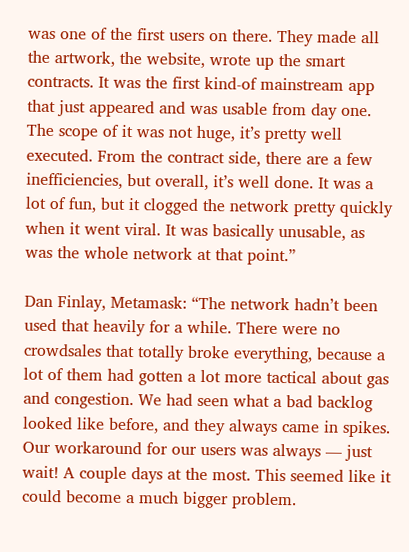was one of the first users on there. They made all the artwork, the website, wrote up the smart contracts. It was the first kind-of mainstream app that just appeared and was usable from day one. The scope of it was not huge, it’s pretty well executed. From the contract side, there are a few inefficiencies, but overall, it’s well done. It was a lot of fun, but it clogged the network pretty quickly when it went viral. It was basically unusable, as was the whole network at that point.”

Dan Finlay, Metamask: “The network hadn’t been used that heavily for a while. There were no crowdsales that totally broke everything, because a lot of them had gotten a lot more tactical about gas and congestion. We had seen what a bad backlog looked like before, and they always came in spikes. Our workaround for our users was always — just wait! A couple days at the most. This seemed like it could become a much bigger problem.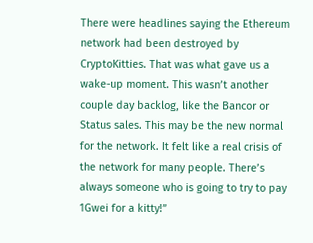There were headlines saying the Ethereum network had been destroyed by CryptoKitties. That was what gave us a wake-up moment. This wasn’t another couple day backlog, like the Bancor or Status sales. This may be the new normal for the network. It felt like a real crisis of the network for many people. There’s always someone who is going to try to pay 1Gwei for a kitty!”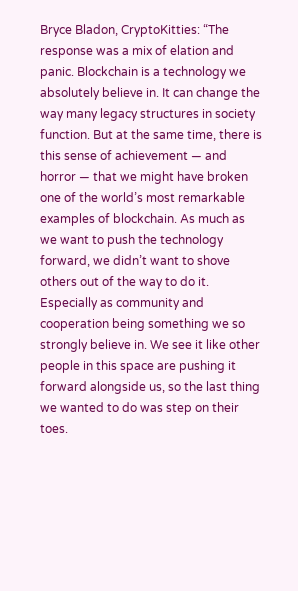Bryce Bladon, CryptoKitties: “The response was a mix of elation and panic. Blockchain is a technology we absolutely believe in. It can change the way many legacy structures in society function. But at the same time, there is this sense of achievement — and horror — that we might have broken one of the world’s most remarkable examples of blockchain. As much as we want to push the technology forward, we didn’t want to shove others out of the way to do it. Especially as community and cooperation being something we so strongly believe in. We see it like other people in this space are pushing it forward alongside us, so the last thing we wanted to do was step on their toes.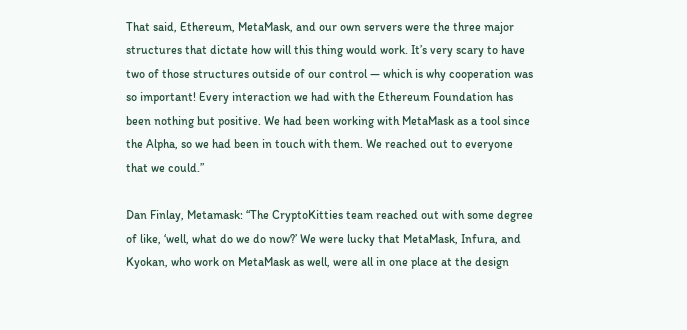That said, Ethereum, MetaMask, and our own servers were the three major structures that dictate how will this thing would work. It’s very scary to have two of those structures outside of our control — which is why cooperation was so important! Every interaction we had with the Ethereum Foundation has been nothing but positive. We had been working with MetaMask as a tool since the Alpha, so we had been in touch with them. We reached out to everyone that we could.”

Dan Finlay, Metamask: “The CryptoKitties team reached out with some degree of like, ‘well, what do we do now?’ We were lucky that MetaMask, Infura, and Kyokan, who work on MetaMask as well, were all in one place at the design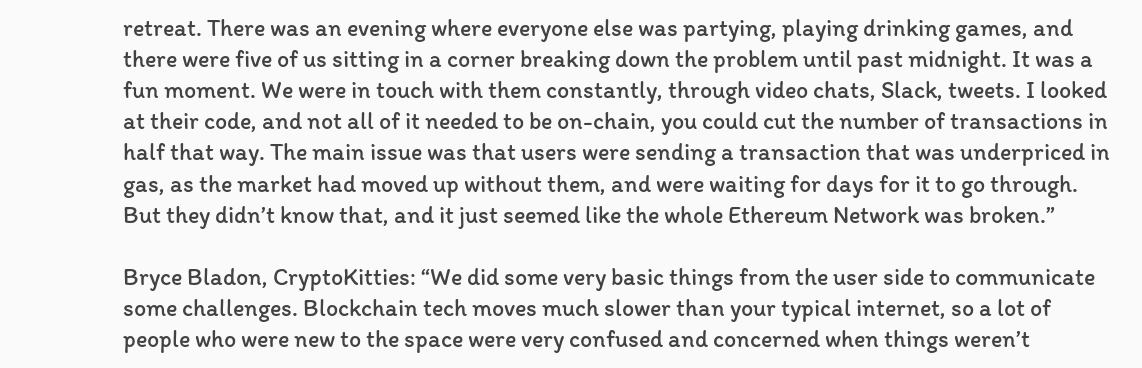retreat. There was an evening where everyone else was partying, playing drinking games, and there were five of us sitting in a corner breaking down the problem until past midnight. It was a fun moment. We were in touch with them constantly, through video chats, Slack, tweets. I looked at their code, and not all of it needed to be on-chain, you could cut the number of transactions in half that way. The main issue was that users were sending a transaction that was underpriced in gas, as the market had moved up without them, and were waiting for days for it to go through. But they didn’t know that, and it just seemed like the whole Ethereum Network was broken.”

Bryce Bladon, CryptoKitties: “We did some very basic things from the user side to communicate some challenges. Blockchain tech moves much slower than your typical internet, so a lot of people who were new to the space were very confused and concerned when things weren’t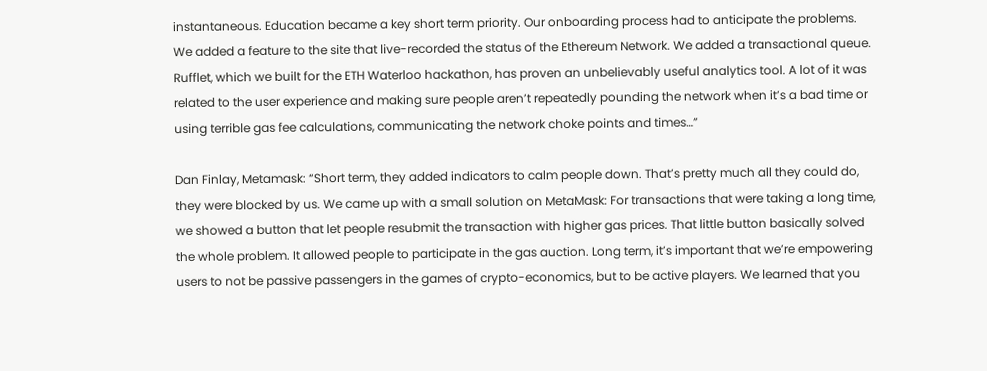instantaneous. Education became a key short term priority. Our onboarding process had to anticipate the problems. We added a feature to the site that live-recorded the status of the Ethereum Network. We added a transactional queue. Rufflet, which we built for the ETH Waterloo hackathon, has proven an unbelievably useful analytics tool. A lot of it was related to the user experience and making sure people aren’t repeatedly pounding the network when it’s a bad time or using terrible gas fee calculations, communicating the network choke points and times…”

Dan Finlay, Metamask: “Short term, they added indicators to calm people down. That’s pretty much all they could do, they were blocked by us. We came up with a small solution on MetaMask: For transactions that were taking a long time, we showed a button that let people resubmit the transaction with higher gas prices. That little button basically solved the whole problem. It allowed people to participate in the gas auction. Long term, it’s important that we’re empowering users to not be passive passengers in the games of crypto-economics, but to be active players. We learned that you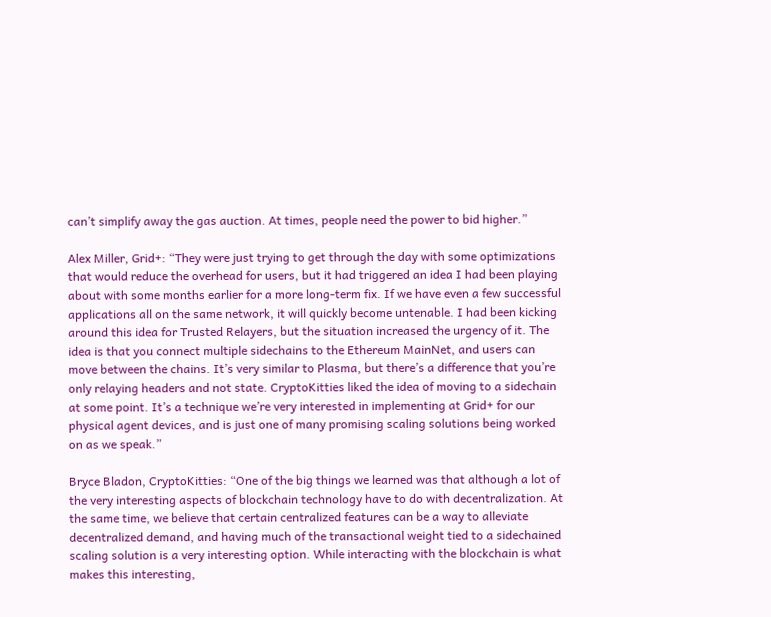can’t simplify away the gas auction. At times, people need the power to bid higher.”

Alex Miller, Grid+: “They were just trying to get through the day with some optimizations that would reduce the overhead for users, but it had triggered an idea I had been playing about with some months earlier for a more long-term fix. If we have even a few successful applications all on the same network, it will quickly become untenable. I had been kicking around this idea for Trusted Relayers, but the situation increased the urgency of it. The idea is that you connect multiple sidechains to the Ethereum MainNet, and users can move between the chains. It’s very similar to Plasma, but there’s a difference that you’re only relaying headers and not state. CryptoKitties liked the idea of moving to a sidechain at some point. It’s a technique we’re very interested in implementing at Grid+ for our physical agent devices, and is just one of many promising scaling solutions being worked on as we speak.”

Bryce Bladon, CryptoKitties: “One of the big things we learned was that although a lot of the very interesting aspects of blockchain technology have to do with decentralization. At the same time, we believe that certain centralized features can be a way to alleviate decentralized demand, and having much of the transactional weight tied to a sidechained scaling solution is a very interesting option. While interacting with the blockchain is what makes this interesting,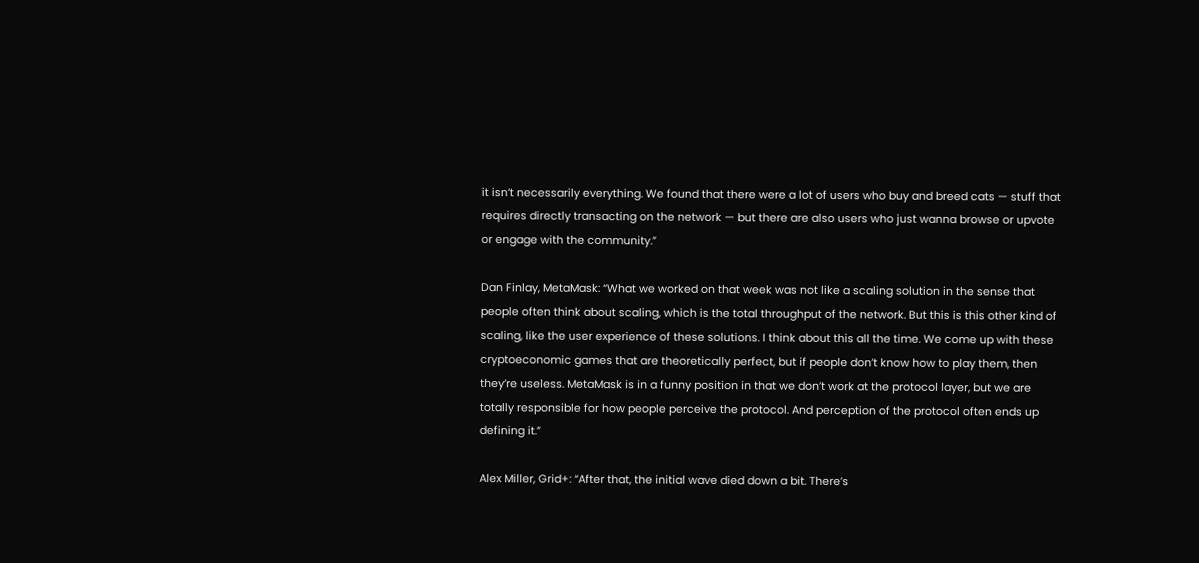it isn’t necessarily everything. We found that there were a lot of users who buy and breed cats — stuff that requires directly transacting on the network — but there are also users who just wanna browse or upvote or engage with the community.”

Dan Finlay, MetaMask: “What we worked on that week was not like a scaling solution in the sense that people often think about scaling, which is the total throughput of the network. But this is this other kind of scaling, like the user experience of these solutions. I think about this all the time. We come up with these cryptoeconomic games that are theoretically perfect, but if people don’t know how to play them, then they’re useless. MetaMask is in a funny position in that we don’t work at the protocol layer, but we are totally responsible for how people perceive the protocol. And perception of the protocol often ends up defining it.”

Alex Miller, Grid+: “After that, the initial wave died down a bit. There’s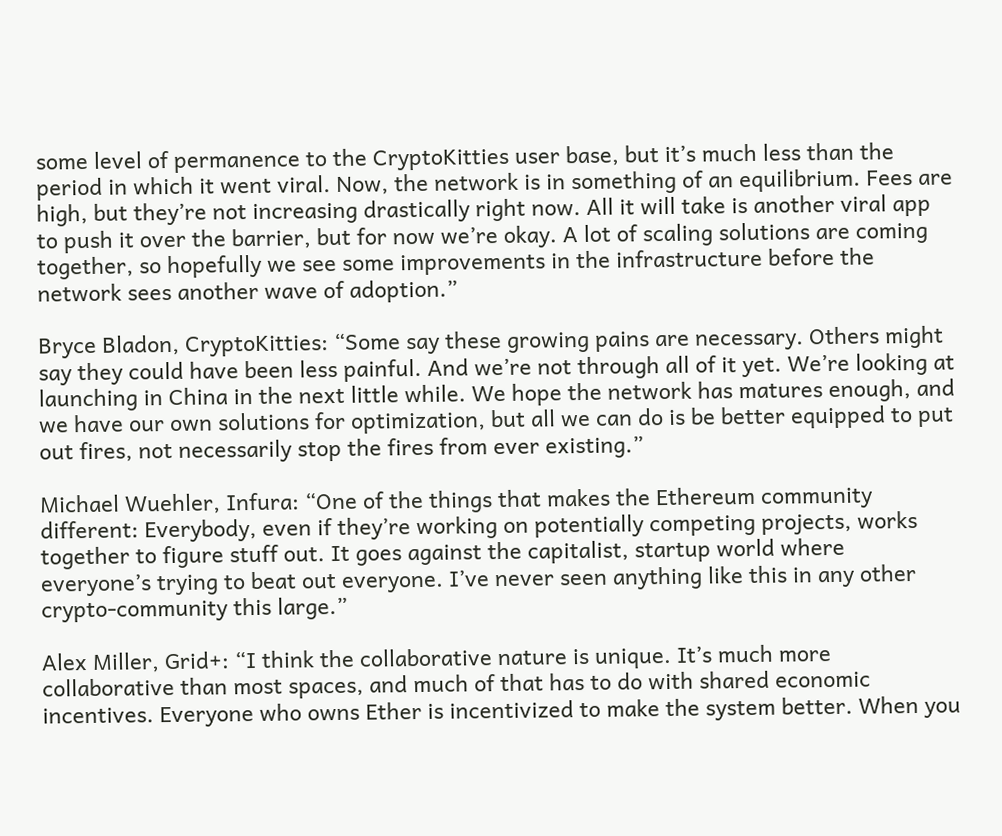some level of permanence to the CryptoKitties user base, but it’s much less than the period in which it went viral. Now, the network is in something of an equilibrium. Fees are high, but they’re not increasing drastically right now. All it will take is another viral app to push it over the barrier, but for now we’re okay. A lot of scaling solutions are coming together, so hopefully we see some improvements in the infrastructure before the network sees another wave of adoption.”

Bryce Bladon, CryptoKitties: “Some say these growing pains are necessary. Others might say they could have been less painful. And we’re not through all of it yet. We’re looking at launching in China in the next little while. We hope the network has matures enough, and we have our own solutions for optimization, but all we can do is be better equipped to put out fires, not necessarily stop the fires from ever existing.”

Michael Wuehler, Infura: “One of the things that makes the Ethereum community different: Everybody, even if they’re working on potentially competing projects, works together to figure stuff out. It goes against the capitalist, startup world where everyone’s trying to beat out everyone. I’ve never seen anything like this in any other crypto-community this large.”

Alex Miller, Grid+: “I think the collaborative nature is unique. It’s much more collaborative than most spaces, and much of that has to do with shared economic incentives. Everyone who owns Ether is incentivized to make the system better. When you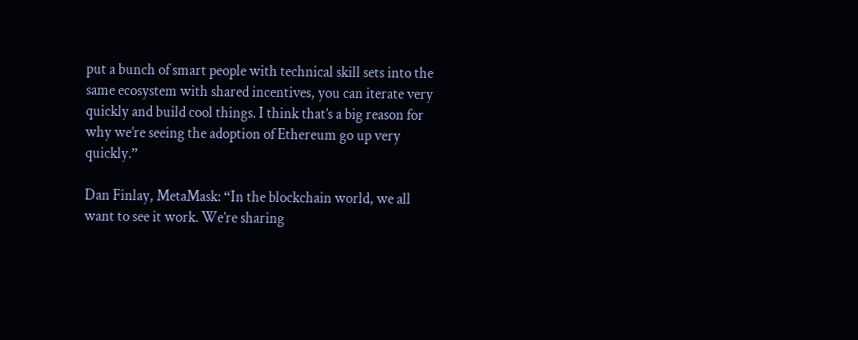put a bunch of smart people with technical skill sets into the same ecosystem with shared incentives, you can iterate very quickly and build cool things. I think that’s a big reason for why we’re seeing the adoption of Ethereum go up very quickly.”

Dan Finlay, MetaMask: “In the blockchain world, we all want to see it work. We’re sharing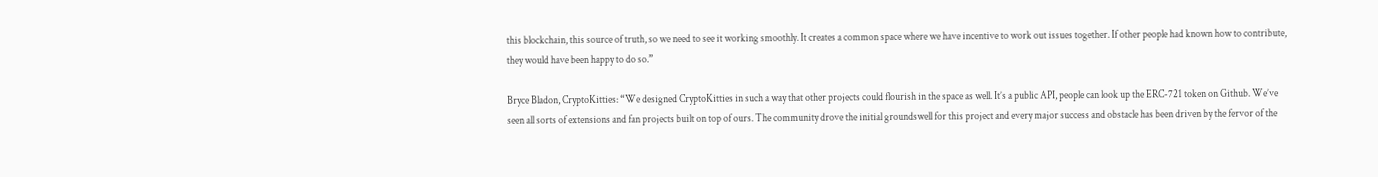this blockchain, this source of truth, so we need to see it working smoothly. It creates a common space where we have incentive to work out issues together. If other people had known how to contribute, they would have been happy to do so.”

Bryce Bladon, CryptoKitties: “We designed CryptoKitties in such a way that other projects could flourish in the space as well. It’s a public API, people can look up the ERC-721 token on Github. We’ve seen all sorts of extensions and fan projects built on top of ours. The community drove the initial groundswell for this project and every major success and obstacle has been driven by the fervor of the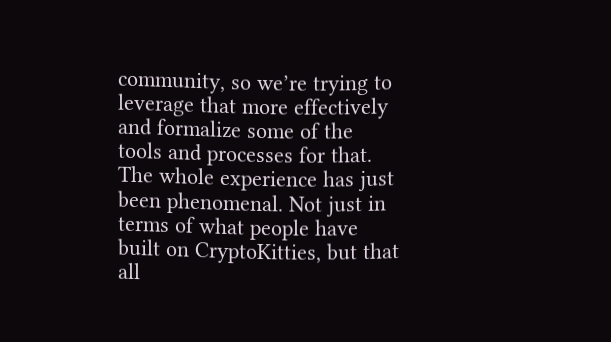community, so we’re trying to leverage that more effectively and formalize some of the tools and processes for that. The whole experience has just been phenomenal. Not just in terms of what people have built on CryptoKitties, but that all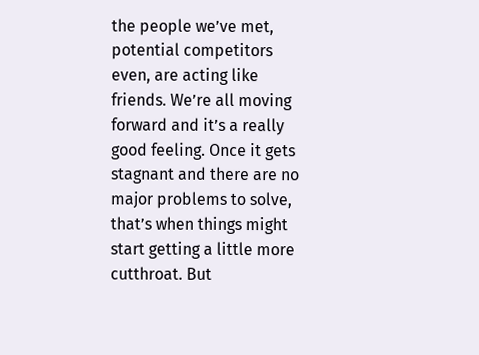the people we’ve met, potential competitors even, are acting like friends. We’re all moving forward and it’s a really good feeling. Once it gets stagnant and there are no major problems to solve, that’s when things might start getting a little more cutthroat. But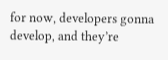for now, developers gonna develop, and they’re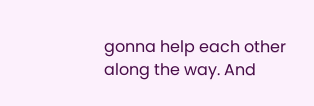gonna help each other along the way. And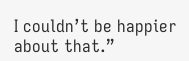I couldn’t be happier about that.”